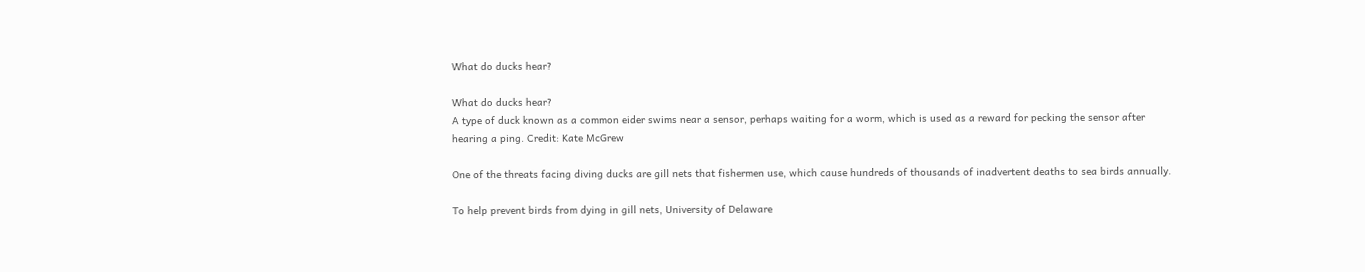What do ducks hear?

What do ducks hear?
A type of duck known as a common eider swims near a sensor, perhaps waiting for a worm, which is used as a reward for pecking the sensor after hearing a ping. Credit: Kate McGrew

One of the threats facing diving ducks are gill nets that fishermen use, which cause hundreds of thousands of inadvertent deaths to sea birds annually.

To help prevent birds from dying in gill nets, University of Delaware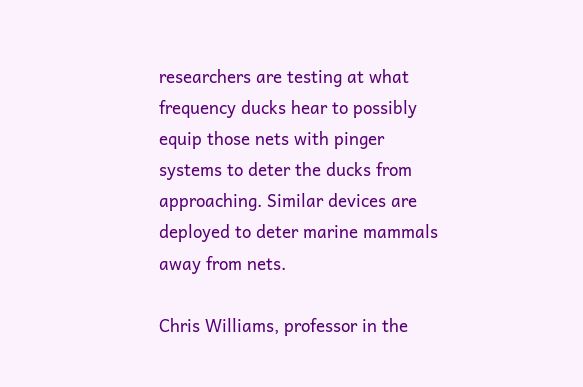researchers are testing at what frequency ducks hear to possibly equip those nets with pinger systems to deter the ducks from approaching. Similar devices are deployed to deter marine mammals away from nets.

Chris Williams, professor in the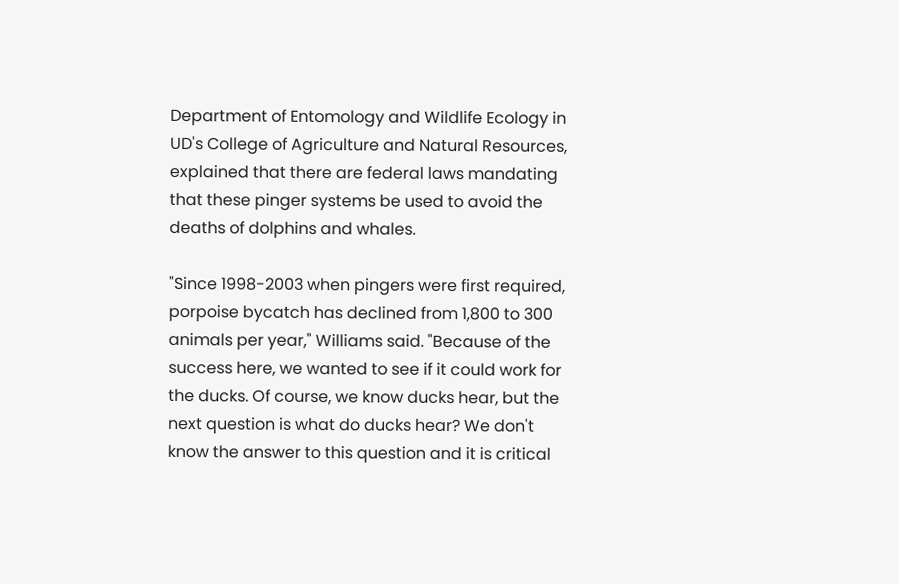Department of Entomology and Wildlife Ecology in UD's College of Agriculture and Natural Resources, explained that there are federal laws mandating that these pinger systems be used to avoid the deaths of dolphins and whales.

"Since 1998-2003 when pingers were first required, porpoise bycatch has declined from 1,800 to 300 animals per year," Williams said. "Because of the success here, we wanted to see if it could work for the ducks. Of course, we know ducks hear, but the next question is what do ducks hear? We don't know the answer to this question and it is critical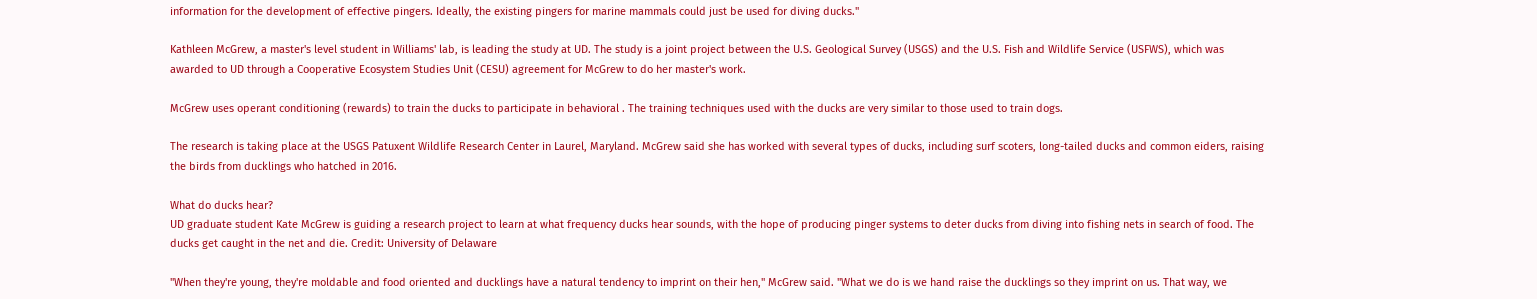information for the development of effective pingers. Ideally, the existing pingers for marine mammals could just be used for diving ducks."

Kathleen McGrew, a master's level student in Williams' lab, is leading the study at UD. The study is a joint project between the U.S. Geological Survey (USGS) and the U.S. Fish and Wildlife Service (USFWS), which was awarded to UD through a Cooperative Ecosystem Studies Unit (CESU) agreement for McGrew to do her master's work.

McGrew uses operant conditioning (rewards) to train the ducks to participate in behavioral . The training techniques used with the ducks are very similar to those used to train dogs.

The research is taking place at the USGS Patuxent Wildlife Research Center in Laurel, Maryland. McGrew said she has worked with several types of ducks, including surf scoters, long-tailed ducks and common eiders, raising the birds from ducklings who hatched in 2016.

What do ducks hear?
UD graduate student Kate McGrew is guiding a research project to learn at what frequency ducks hear sounds, with the hope of producing pinger systems to deter ducks from diving into fishing nets in search of food. The ducks get caught in the net and die. Credit: University of Delaware

"When they're young, they're moldable and food oriented and ducklings have a natural tendency to imprint on their hen," McGrew said. "What we do is we hand raise the ducklings so they imprint on us. That way, we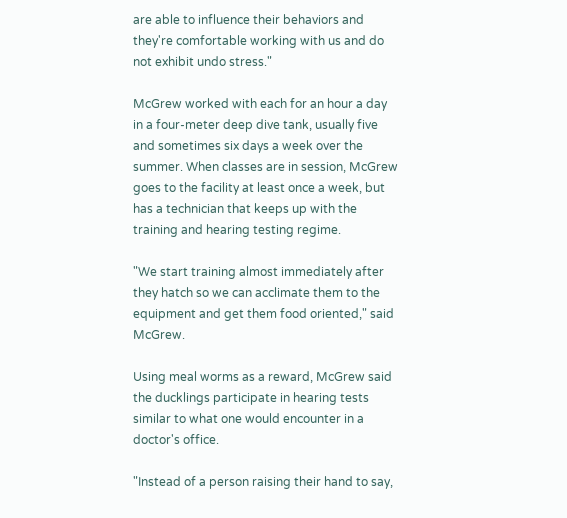are able to influence their behaviors and they're comfortable working with us and do not exhibit undo stress."

McGrew worked with each for an hour a day in a four-meter deep dive tank, usually five and sometimes six days a week over the summer. When classes are in session, McGrew goes to the facility at least once a week, but has a technician that keeps up with the training and hearing testing regime.

"We start training almost immediately after they hatch so we can acclimate them to the equipment and get them food oriented," said McGrew.

Using meal worms as a reward, McGrew said the ducklings participate in hearing tests similar to what one would encounter in a doctor's office.

"Instead of a person raising their hand to say,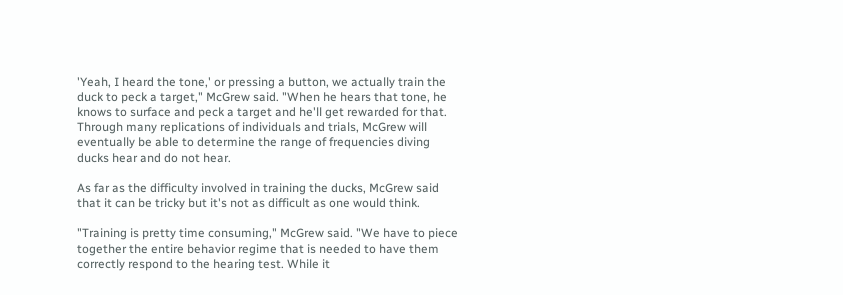'Yeah, I heard the tone,' or pressing a button, we actually train the duck to peck a target," McGrew said. "When he hears that tone, he knows to surface and peck a target and he'll get rewarded for that. Through many replications of individuals and trials, McGrew will eventually be able to determine the range of frequencies diving ducks hear and do not hear.

As far as the difficulty involved in training the ducks, McGrew said that it can be tricky but it's not as difficult as one would think.

"Training is pretty time consuming," McGrew said. "We have to piece together the entire behavior regime that is needed to have them correctly respond to the hearing test. While it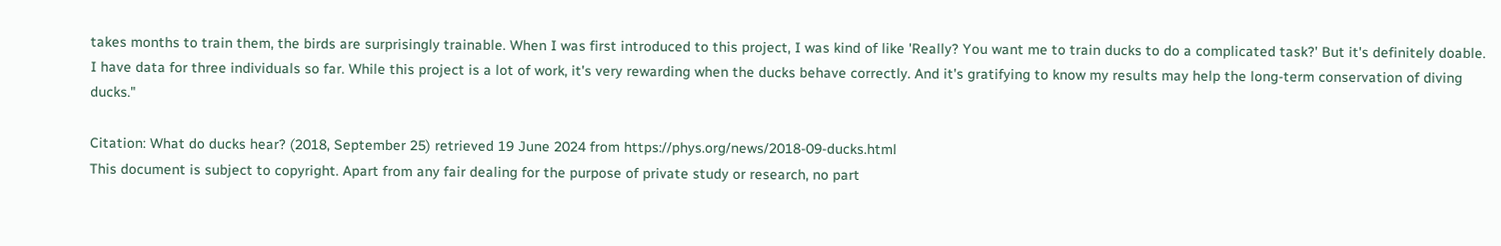takes months to train them, the birds are surprisingly trainable. When I was first introduced to this project, I was kind of like 'Really? You want me to train ducks to do a complicated task?' But it's definitely doable. I have data for three individuals so far. While this project is a lot of work, it's very rewarding when the ducks behave correctly. And it's gratifying to know my results may help the long-term conservation of diving ducks."

Citation: What do ducks hear? (2018, September 25) retrieved 19 June 2024 from https://phys.org/news/2018-09-ducks.html
This document is subject to copyright. Apart from any fair dealing for the purpose of private study or research, no part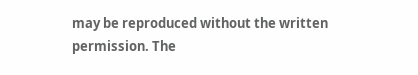may be reproduced without the written permission. The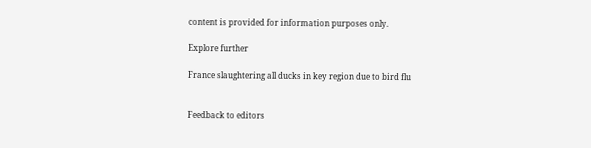content is provided for information purposes only.

Explore further

France slaughtering all ducks in key region due to bird flu


Feedback to editors